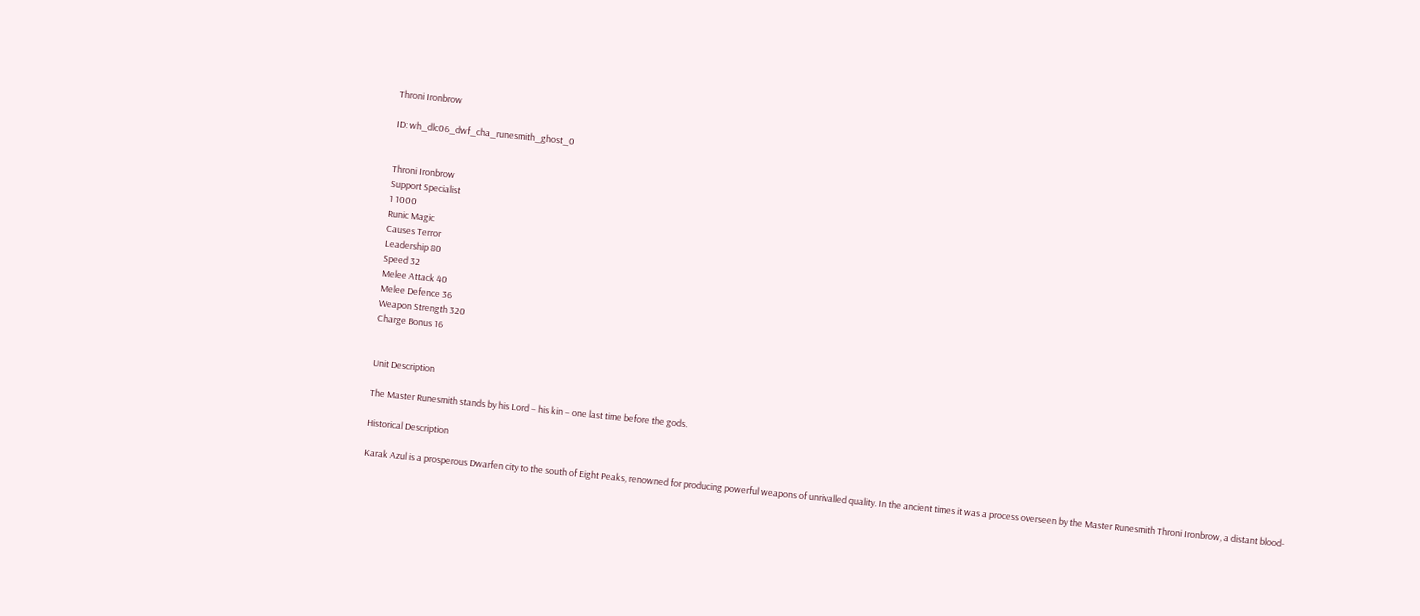Throni Ironbrow

ID: wh_dlc06_dwf_cha_runesmith_ghost_0


Throni Ironbrow
Support Specialist
1 1000
Runic Magic
Causes Terror
Leadership 80
Speed 32
Melee Attack 40
Melee Defence 36
Weapon Strength 320
Charge Bonus 16


Unit Description

The Master Runesmith stands by his Lord – his kin – one last time before the gods.

Historical Description

Karak Azul is a prosperous Dwarfen city to the south of Eight Peaks, renowned for producing powerful weapons of unrivalled quality. In the ancient times it was a process overseen by the Master Runesmith Throni Ironbrow, a distant blood-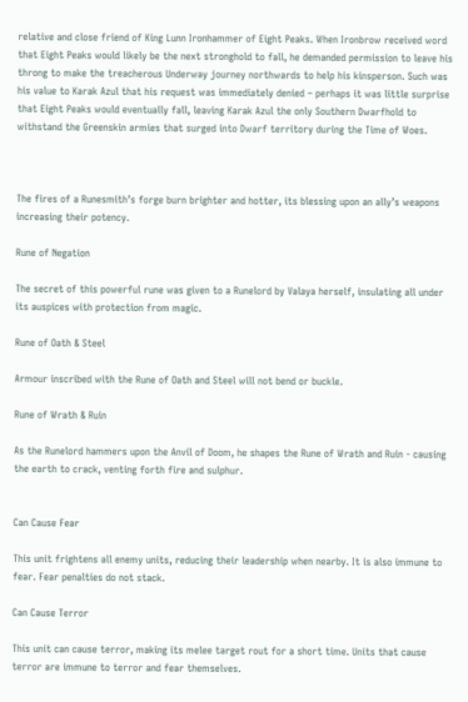relative and close friend of King Lunn Ironhammer of Eight Peaks. When Ironbrow received word that Eight Peaks would likely be the next stronghold to fall, he demanded permission to leave his throng to make the treacherous Underway journey northwards to help his kinsperson. Such was his value to Karak Azul that his request was immediately denied – perhaps it was little surprise that Eight Peaks would eventually fall, leaving Karak Azul the only Southern Dwarfhold to withstand the Greenskin armies that surged into Dwarf territory during the Time of Woes.



The fires of a Runesmith’s forge burn brighter and hotter, its blessing upon an ally’s weapons increasing their potency.

Rune of Negation

The secret of this powerful rune was given to a Runelord by Valaya herself, insulating all under its auspices with protection from magic.

Rune of Oath & Steel

Armour inscribed with the Rune of Oath and Steel will not bend or buckle.

Rune of Wrath & Ruin

As the Runelord hammers upon the Anvil of Doom, he shapes the Rune of Wrath and Ruin - causing the earth to crack, venting forth fire and sulphur.


Can Cause Fear

This unit frightens all enemy units, reducing their leadership when nearby. It is also immune to fear. Fear penalties do not stack.

Can Cause Terror

This unit can cause terror, making its melee target rout for a short time. Units that cause terror are immune to terror and fear themselves.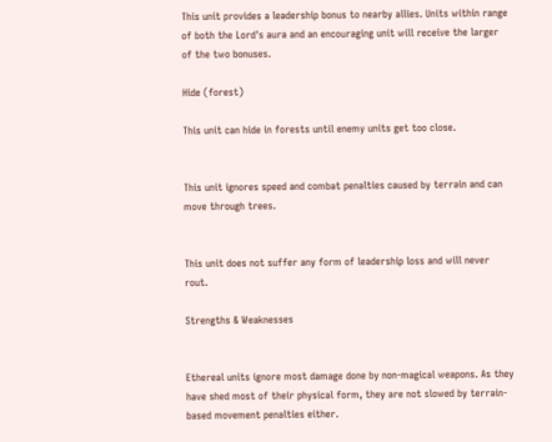This unit provides a leadership bonus to nearby allies. Units within range of both the Lord's aura and an encouraging unit will receive the larger of the two bonuses.

Hide (forest)

This unit can hide in forests until enemy units get too close.


This unit ignores speed and combat penalties caused by terrain and can move through trees.


This unit does not suffer any form of leadership loss and will never rout.

Strengths & Weaknesses


Ethereal units ignore most damage done by non-magical weapons. As they have shed most of their physical form, they are not slowed by terrain-based movement penalties either.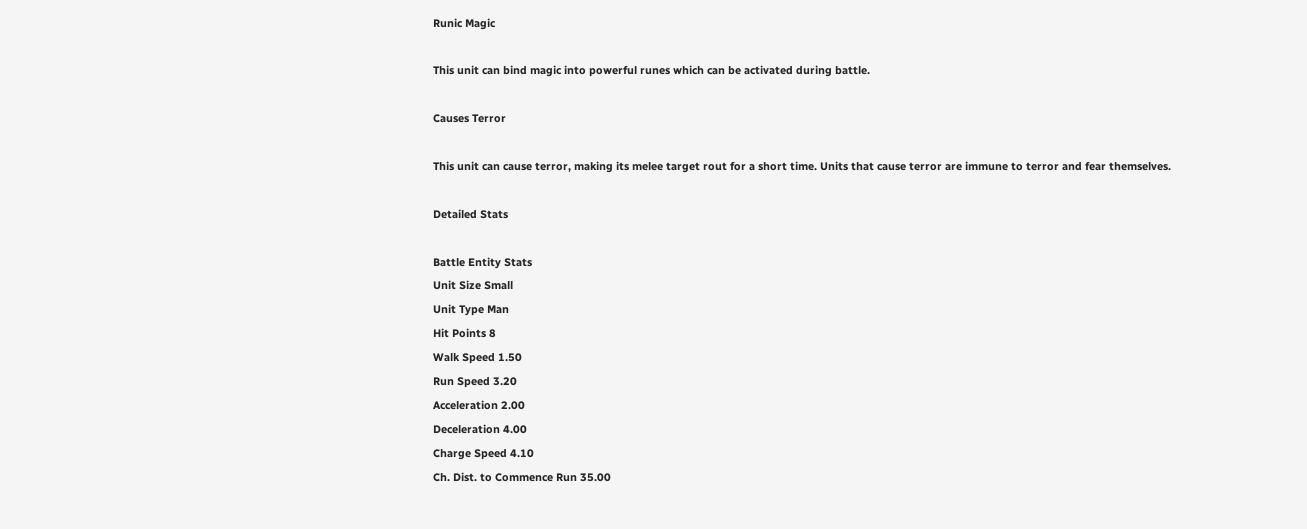Runic Magic

This unit can bind magic into powerful runes which can be activated during battle.

Causes Terror

This unit can cause terror, making its melee target rout for a short time. Units that cause terror are immune to terror and fear themselves.

Detailed Stats

Battle Entity Stats
Unit Size Small
Unit Type Man
Hit Points 8
Walk Speed 1.50
Run Speed 3.20
Acceleration 2.00
Deceleration 4.00
Charge Speed 4.10
Ch. Dist. to Commence Run 35.00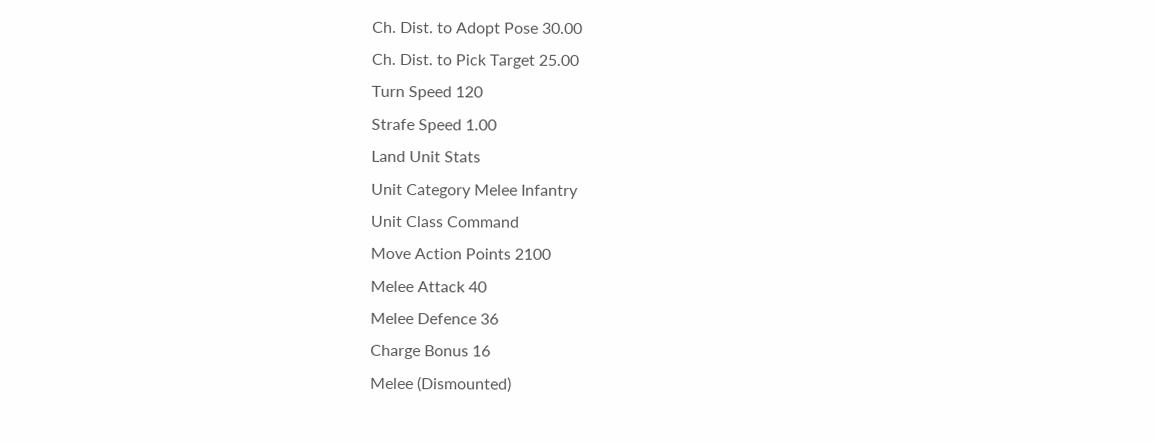Ch. Dist. to Adopt Pose 30.00
Ch. Dist. to Pick Target 25.00
Turn Speed 120
Strafe Speed 1.00
Land Unit Stats
Unit Category Melee Infantry
Unit Class Command
Move Action Points 2100
Melee Attack 40
Melee Defence 36
Charge Bonus 16
Melee (Dismounted)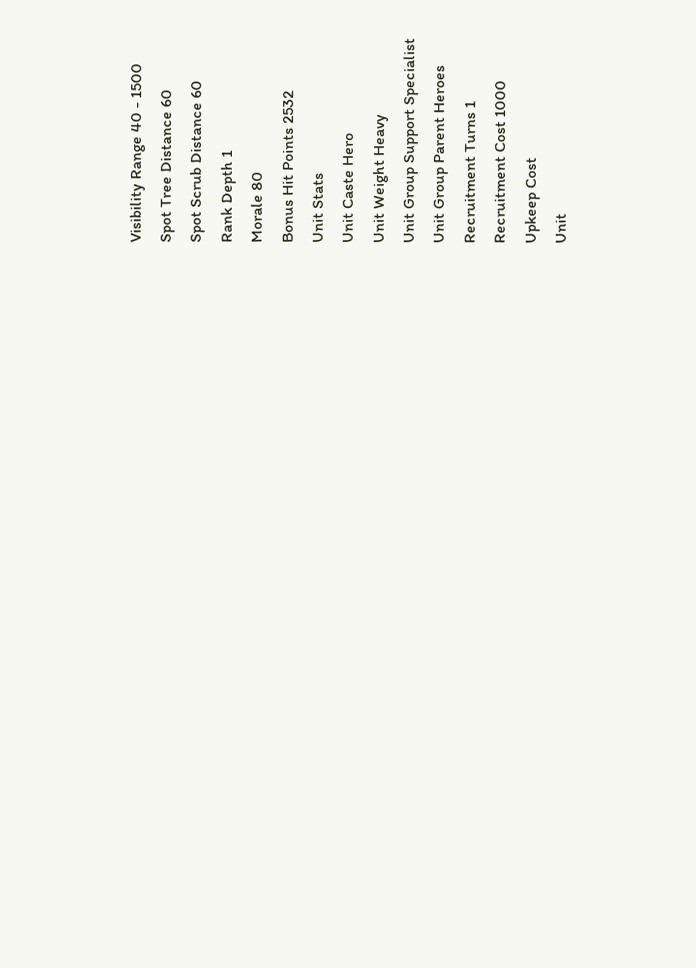Visibility Range 40 - 1500
Spot Tree Distance 60
Spot Scrub Distance 60
Rank Depth 1
Morale 80
Bonus Hit Points 2532
Unit Stats
Unit Caste Hero
Unit Weight Heavy
Unit Group Support Specialist
Unit Group Parent Heroes
Recruitment Turns 1
Recruitment Cost 1000
Upkeep Cost
Unit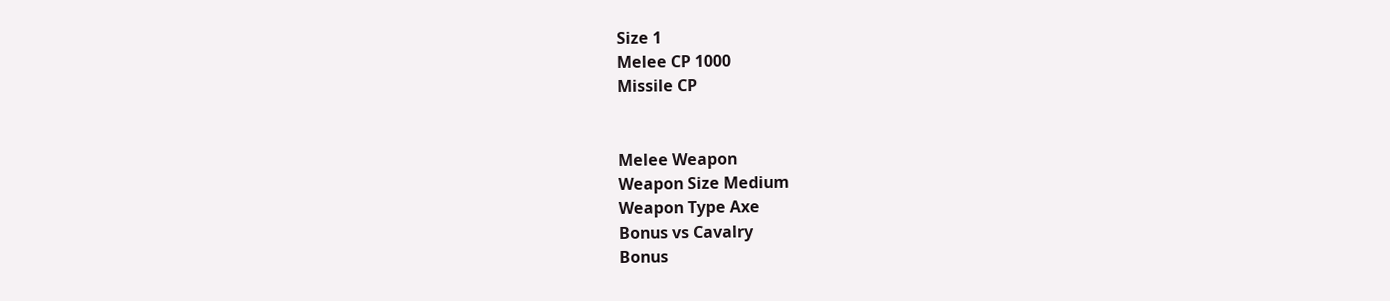Size 1
Melee CP 1000
Missile CP


Melee Weapon
Weapon Size Medium
Weapon Type Axe
Bonus vs Cavalry
Bonus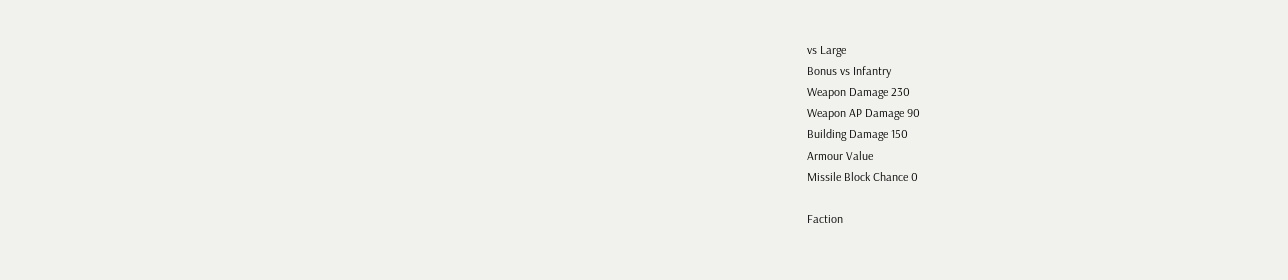vs Large
Bonus vs Infantry
Weapon Damage 230
Weapon AP Damage 90
Building Damage 150
Armour Value
Missile Block Chance 0

Faction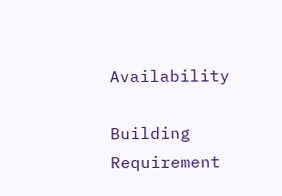Availability

Building Requirement